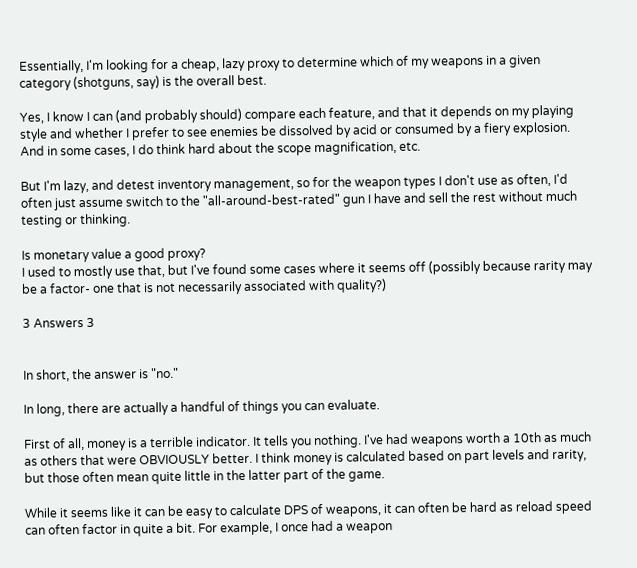Essentially, I'm looking for a cheap, lazy proxy to determine which of my weapons in a given category (shotguns, say) is the overall best.

Yes, I know I can (and probably should) compare each feature, and that it depends on my playing style and whether I prefer to see enemies be dissolved by acid or consumed by a fiery explosion. And in some cases, I do think hard about the scope magnification, etc.

But I'm lazy, and detest inventory management, so for the weapon types I don't use as often, I'd often just assume switch to the "all-around-best-rated" gun I have and sell the rest without much testing or thinking.

Is monetary value a good proxy?
I used to mostly use that, but I've found some cases where it seems off (possibly because rarity may be a factor- one that is not necessarily associated with quality?)

3 Answers 3


In short, the answer is "no."

In long, there are actually a handful of things you can evaluate.

First of all, money is a terrible indicator. It tells you nothing. I've had weapons worth a 10th as much as others that were OBVIOUSLY better. I think money is calculated based on part levels and rarity, but those often mean quite little in the latter part of the game.

While it seems like it can be easy to calculate DPS of weapons, it can often be hard as reload speed can often factor in quite a bit. For example, I once had a weapon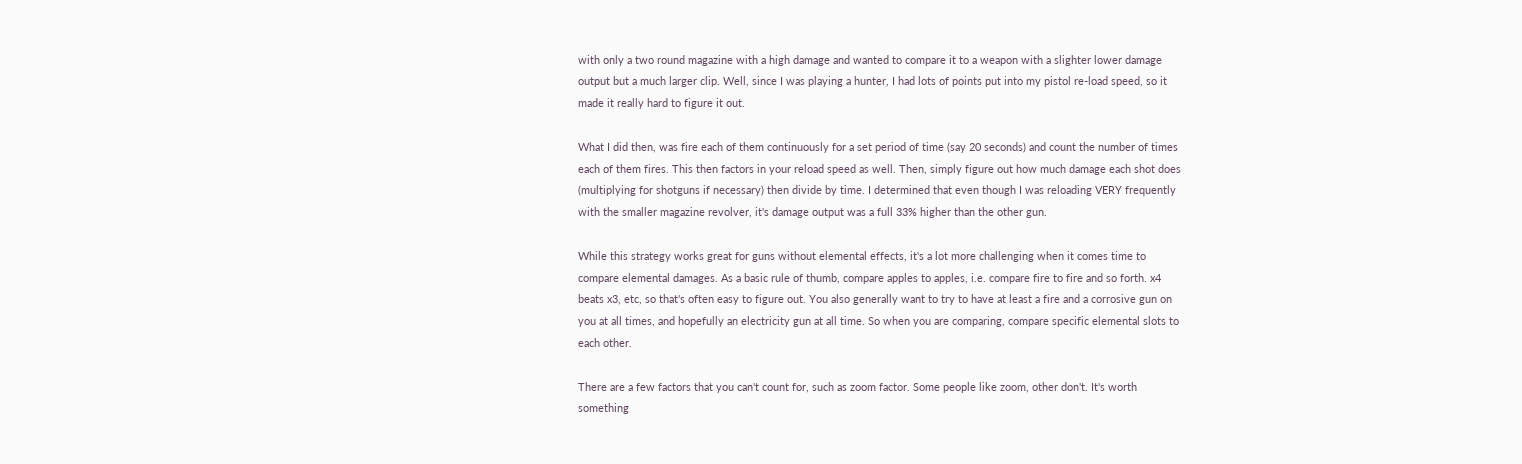with only a two round magazine with a high damage and wanted to compare it to a weapon with a slighter lower damage output but a much larger clip. Well, since I was playing a hunter, I had lots of points put into my pistol re-load speed, so it made it really hard to figure it out.

What I did then, was fire each of them continuously for a set period of time (say 20 seconds) and count the number of times each of them fires. This then factors in your reload speed as well. Then, simply figure out how much damage each shot does (multiplying for shotguns if necessary) then divide by time. I determined that even though I was reloading VERY frequently with the smaller magazine revolver, it's damage output was a full 33% higher than the other gun.

While this strategy works great for guns without elemental effects, it's a lot more challenging when it comes time to compare elemental damages. As a basic rule of thumb, compare apples to apples, i.e. compare fire to fire and so forth. x4 beats x3, etc, so that's often easy to figure out. You also generally want to try to have at least a fire and a corrosive gun on you at all times, and hopefully an electricity gun at all time. So when you are comparing, compare specific elemental slots to each other.

There are a few factors that you can't count for, such as zoom factor. Some people like zoom, other don't. It's worth something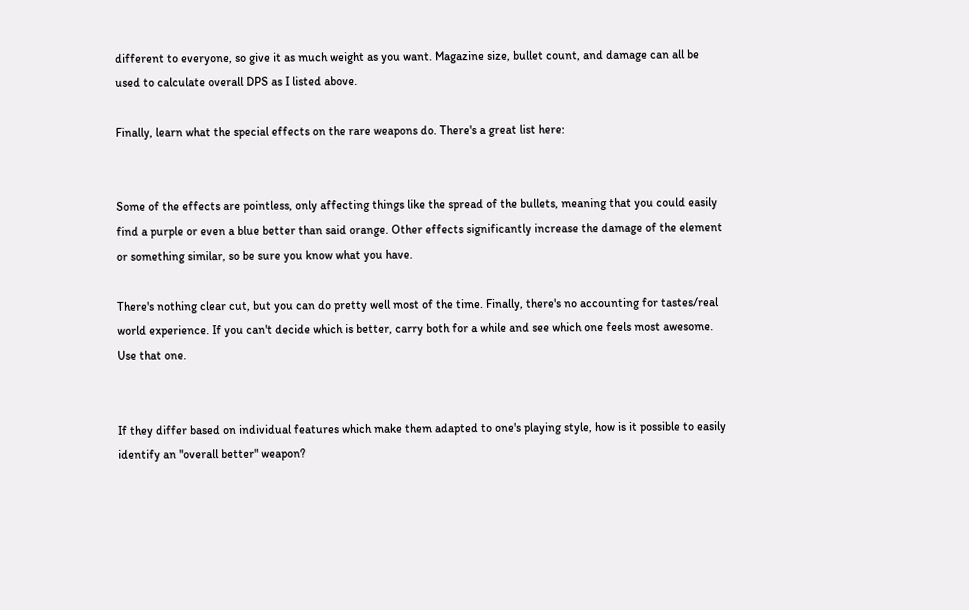different to everyone, so give it as much weight as you want. Magazine size, bullet count, and damage can all be used to calculate overall DPS as I listed above.

Finally, learn what the special effects on the rare weapons do. There's a great list here:


Some of the effects are pointless, only affecting things like the spread of the bullets, meaning that you could easily find a purple or even a blue better than said orange. Other effects significantly increase the damage of the element or something similar, so be sure you know what you have.

There's nothing clear cut, but you can do pretty well most of the time. Finally, there's no accounting for tastes/real world experience. If you can't decide which is better, carry both for a while and see which one feels most awesome. Use that one.


If they differ based on individual features which make them adapted to one's playing style, how is it possible to easily identify an "overall better" weapon?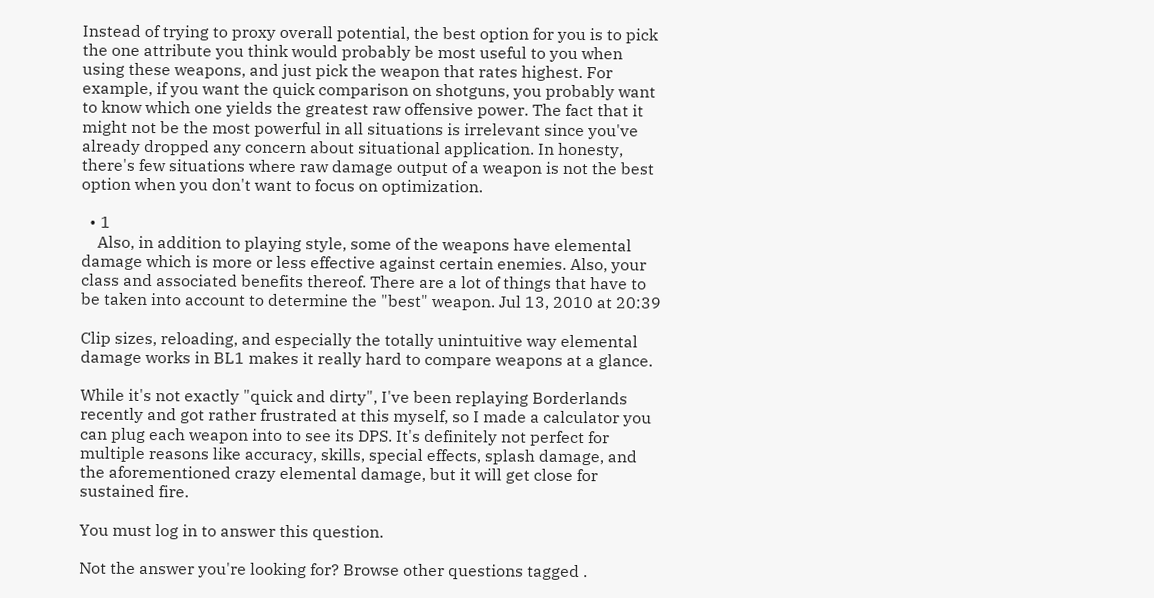Instead of trying to proxy overall potential, the best option for you is to pick the one attribute you think would probably be most useful to you when using these weapons, and just pick the weapon that rates highest. For example, if you want the quick comparison on shotguns, you probably want to know which one yields the greatest raw offensive power. The fact that it might not be the most powerful in all situations is irrelevant since you've already dropped any concern about situational application. In honesty, there's few situations where raw damage output of a weapon is not the best option when you don't want to focus on optimization.

  • 1
    Also, in addition to playing style, some of the weapons have elemental damage which is more or less effective against certain enemies. Also, your class and associated benefits thereof. There are a lot of things that have to be taken into account to determine the "best" weapon. Jul 13, 2010 at 20:39

Clip sizes, reloading, and especially the totally unintuitive way elemental damage works in BL1 makes it really hard to compare weapons at a glance.

While it's not exactly "quick and dirty", I've been replaying Borderlands recently and got rather frustrated at this myself, so I made a calculator you can plug each weapon into to see its DPS. It's definitely not perfect for multiple reasons like accuracy, skills, special effects, splash damage, and the aforementioned crazy elemental damage, but it will get close for sustained fire.

You must log in to answer this question.

Not the answer you're looking for? Browse other questions tagged .